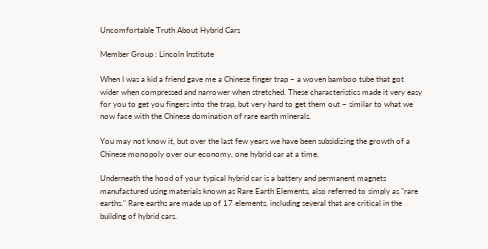Uncomfortable Truth About Hybrid Cars

Member Group : Lincoln Institute

When I was a kid a friend gave me a Chinese finger trap – a woven bamboo tube that got wider when compressed and narrower when stretched. These characteristics made it very easy for you to get you fingers into the trap, but very hard to get them out – similar to what we now face with the Chinese domination of rare earth minerals.

You may not know it, but over the last few years we have been subsidizing the growth of a Chinese monopoly over our economy, one hybrid car at a time.

Underneath the hood of your typical hybrid car is a battery and permanent magnets manufactured using materials known as Rare Earth Elements, also referred to simply as "rare earths." Rare earths are made up of 17 elements, including several that are critical in the building of hybrid cars.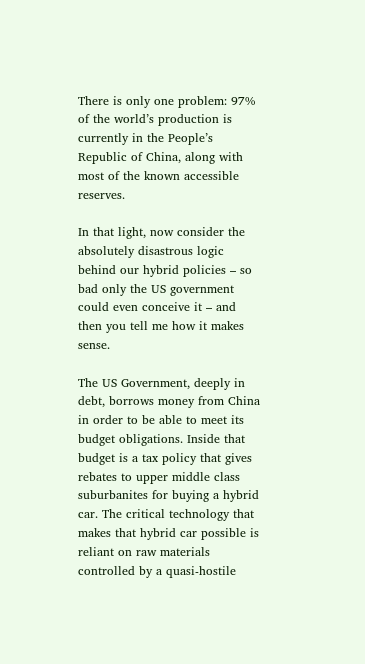There is only one problem: 97% of the world’s production is currently in the People’s Republic of China, along with most of the known accessible reserves.

In that light, now consider the absolutely disastrous logic behind our hybrid policies – so bad only the US government could even conceive it – and then you tell me how it makes sense.

The US Government, deeply in debt, borrows money from China in order to be able to meet its budget obligations. Inside that budget is a tax policy that gives rebates to upper middle class suburbanites for buying a hybrid car. The critical technology that makes that hybrid car possible is reliant on raw materials controlled by a quasi-hostile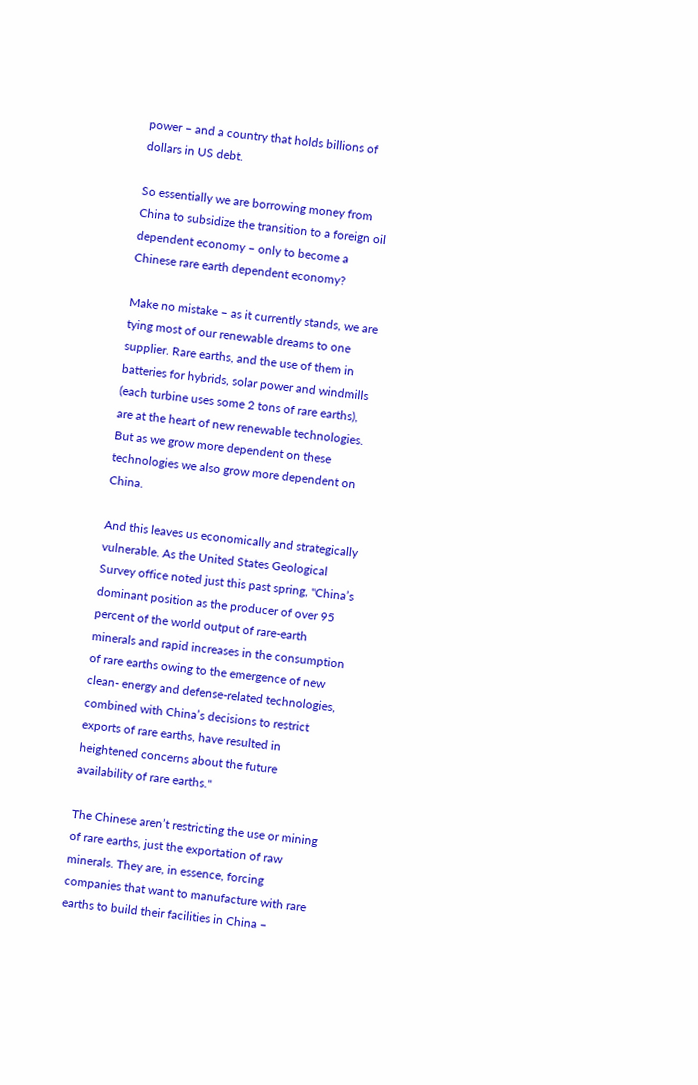power – and a country that holds billions of dollars in US debt.

So essentially we are borrowing money from China to subsidize the transition to a foreign oil dependent economy – only to become a Chinese rare earth dependent economy?

Make no mistake – as it currently stands, we are tying most of our renewable dreams to one supplier. Rare earths, and the use of them in batteries for hybrids, solar power and windmills (each turbine uses some 2 tons of rare earths), are at the heart of new renewable technologies. But as we grow more dependent on these technologies we also grow more dependent on China.

And this leaves us economically and strategically vulnerable. As the United States Geological Survey office noted just this past spring, "China’s dominant position as the producer of over 95 percent of the world output of rare-earth minerals and rapid increases in the consumption of rare earths owing to the emergence of new clean- energy and defense-related technologies, combined with China’s decisions to restrict exports of rare earths, have resulted in heightened concerns about the future availability of rare earths."

The Chinese aren’t restricting the use or mining of rare earths, just the exportation of raw minerals. They are, in essence, forcing companies that want to manufacture with rare earths to build their facilities in China –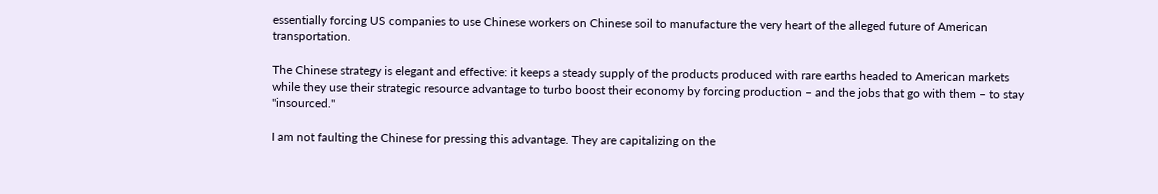essentially forcing US companies to use Chinese workers on Chinese soil to manufacture the very heart of the alleged future of American transportation.

The Chinese strategy is elegant and effective: it keeps a steady supply of the products produced with rare earths headed to American markets while they use their strategic resource advantage to turbo boost their economy by forcing production – and the jobs that go with them – to stay "insourced."

I am not faulting the Chinese for pressing this advantage. They are capitalizing on the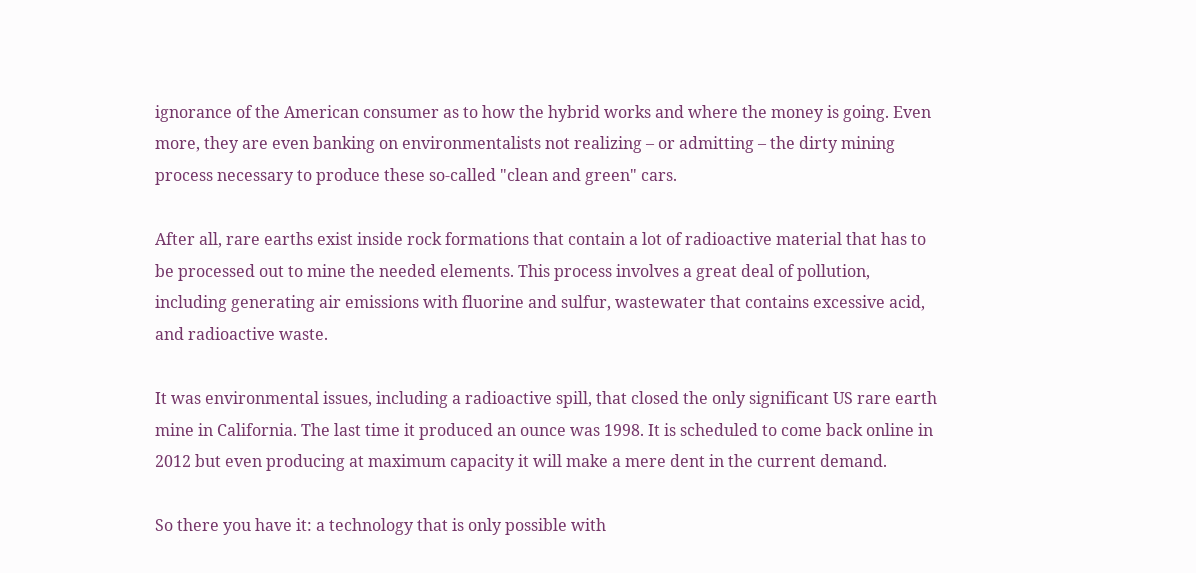ignorance of the American consumer as to how the hybrid works and where the money is going. Even more, they are even banking on environmentalists not realizing – or admitting – the dirty mining process necessary to produce these so-called "clean and green" cars.

After all, rare earths exist inside rock formations that contain a lot of radioactive material that has to be processed out to mine the needed elements. This process involves a great deal of pollution, including generating air emissions with fluorine and sulfur, wastewater that contains excessive acid, and radioactive waste.

It was environmental issues, including a radioactive spill, that closed the only significant US rare earth mine in California. The last time it produced an ounce was 1998. It is scheduled to come back online in 2012 but even producing at maximum capacity it will make a mere dent in the current demand.

So there you have it: a technology that is only possible with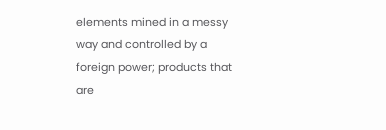elements mined in a messy way and controlled by a foreign power; products that are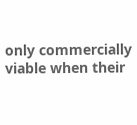only commercially viable when their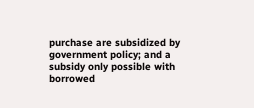purchase are subsidized by government policy; and a subsidy only possible with borrowed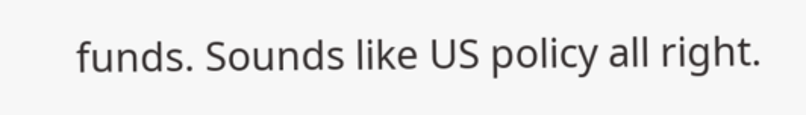funds. Sounds like US policy all right.